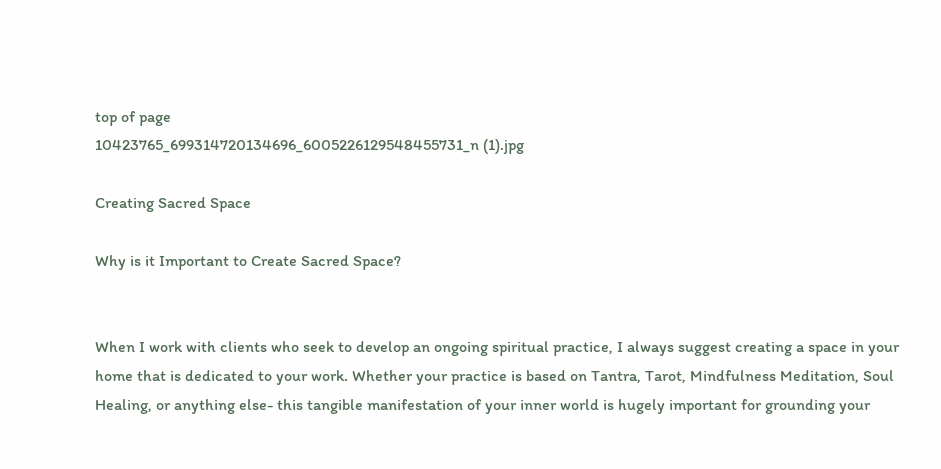top of page
10423765_699314720134696_6005226129548455731_n (1).jpg

Creating Sacred Space

Why is it Important to Create Sacred Space?


When I work with clients who seek to develop an ongoing spiritual practice, I always suggest creating a space in your home that is dedicated to your work. Whether your practice is based on Tantra, Tarot, Mindfulness Meditation, Soul Healing, or anything else- this tangible manifestation of your inner world is hugely important for grounding your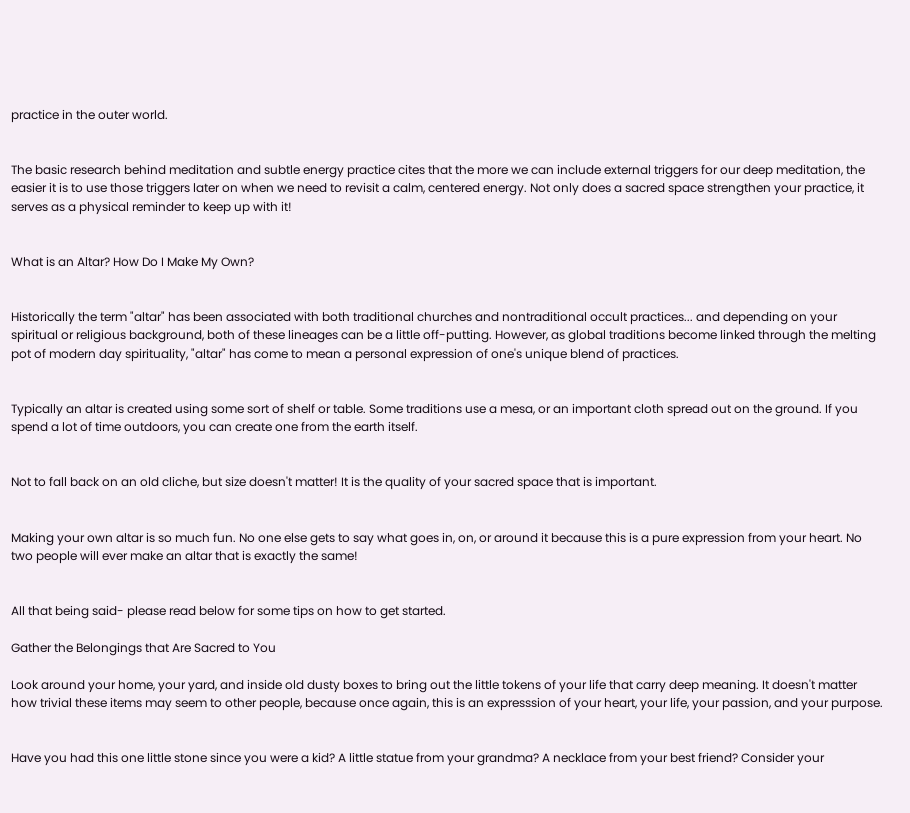practice in the outer world.


The basic research behind meditation and subtle energy practice cites that the more we can include external triggers for our deep meditation, the easier it is to use those triggers later on when we need to revisit a calm, centered energy. Not only does a sacred space strengthen your practice, it serves as a physical reminder to keep up with it!


What is an Altar? How Do I Make My Own?


Historically the term "altar" has been associated with both traditional churches and nontraditional occult practices... and depending on your spiritual or religious background, both of these lineages can be a little off-putting. However, as global traditions become linked through the melting pot of modern day spirituality, "altar" has come to mean a personal expression of one's unique blend of practices.


Typically an altar is created using some sort of shelf or table. Some traditions use a mesa, or an important cloth spread out on the ground. If you spend a lot of time outdoors, you can create one from the earth itself.


Not to fall back on an old cliche, but size doesn't matter! It is the quality of your sacred space that is important.


Making your own altar is so much fun. No one else gets to say what goes in, on, or around it because this is a pure expression from your heart. No two people will ever make an altar that is exactly the same!


All that being said- please read below for some tips on how to get started.

Gather the Belongings that Are Sacred to You

Look around your home, your yard, and inside old dusty boxes to bring out the little tokens of your life that carry deep meaning. It doesn't matter how trivial these items may seem to other people, because once again, this is an expresssion of your heart, your life, your passion, and your purpose.


Have you had this one little stone since you were a kid? A little statue from your grandma? A necklace from your best friend? Consider your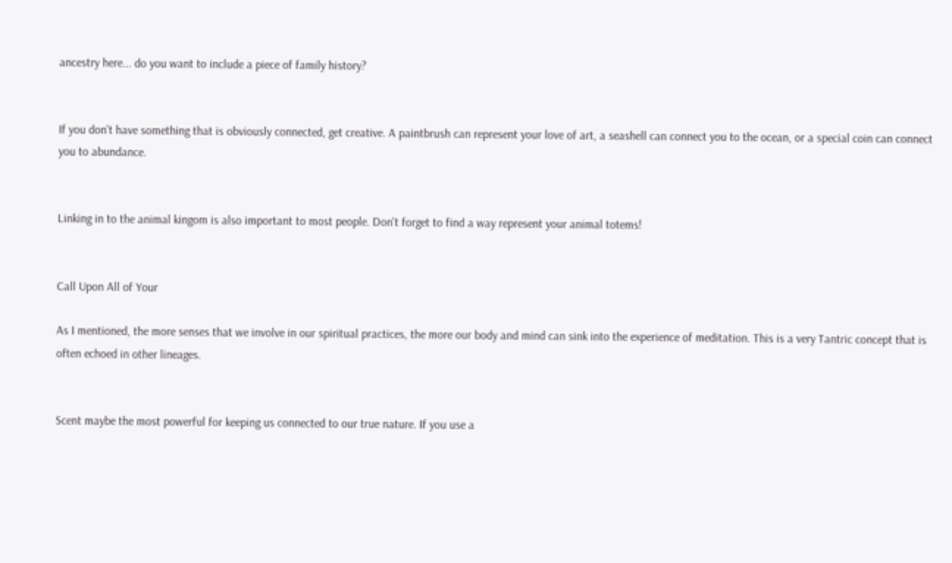ancestry here... do you want to include a piece of family history?


If you don't have something that is obviously connected, get creative. A paintbrush can represent your love of art, a seashell can connect you to the ocean, or a special coin can connect you to abundance.


Linking in to the animal kingom is also important to most people. Don't forget to find a way represent your animal totems!


Call Upon All of Your

As I mentioned, the more senses that we involve in our spiritual practices, the more our body and mind can sink into the experience of meditation. This is a very Tantric concept that is often echoed in other lineages.


Scent maybe the most powerful for keeping us connected to our true nature. If you use a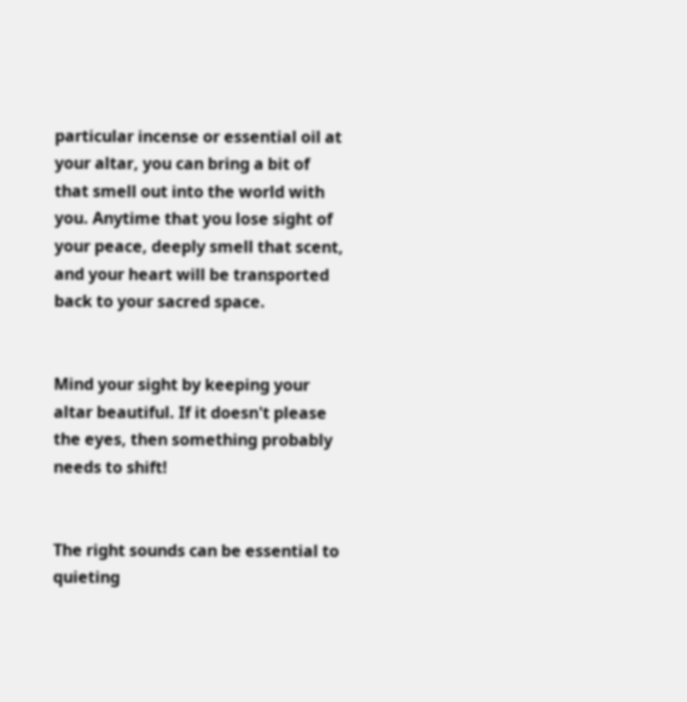particular incense or essential oil at your altar, you can bring a bit of that smell out into the world with you. Anytime that you lose sight of your peace, deeply smell that scent, and your heart will be transported back to your sacred space.


Mind your sight by keeping your altar beautiful. If it doesn't please the eyes, then something probably needs to shift!


The right sounds can be essential to quieting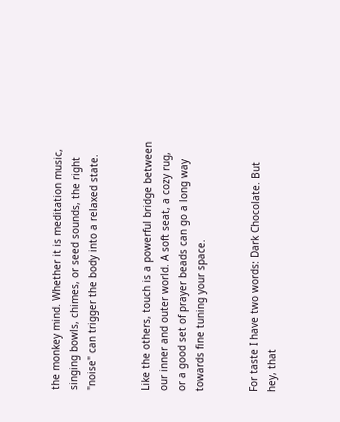the monkey mind. Whether it is meditation music, singing bowls, chimes, or seed sounds, the right "noise" can trigger the body into a relaxed state.


Like the others, touch is a powerful bridge between our inner and outer world. A soft seat, a cozy rug, or a good set of prayer beads can go a long way towards fine tuning your space.


For taste I have two words: Dark Chocolate. But hey, that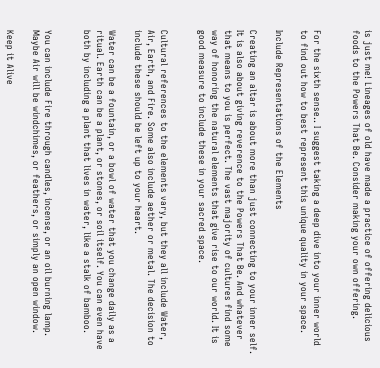is just me! Lineages of old have made a practice of offering delicious foods to the Powers That Be. Consider making your own offering.


For the sixth sense.. I suggest taking a deep dive into your inner world to find out how to best represent this unique quality in your space.

Include Representations of the Elements

Creating an altar is about more than just connecting to your inner self. It is also about giving reverence to the Powers That Be. And whatever that means to you is perfect. The vast majority of cultures find some way of honoring the natural elements that give rise to our world. It is good measure to include these in your sacred space.


Cultural references to the elements vary, but they all include Water, Air, Earth, and Fire. Some also include aether or metal. The decision to include these should be left up to your heart.

Water can be a fountain, or a bowl of water that you change daily as a ritual. Earth can be a plant, or stones, or soil itself. You can even have both by including a plant that lives in water, like a stalk of bamboo.


You can include Fire through candles, incense, or an oil burning lamp. Maybe Air will be windchimes, or feathers, or simply an open window.

Keep it Alive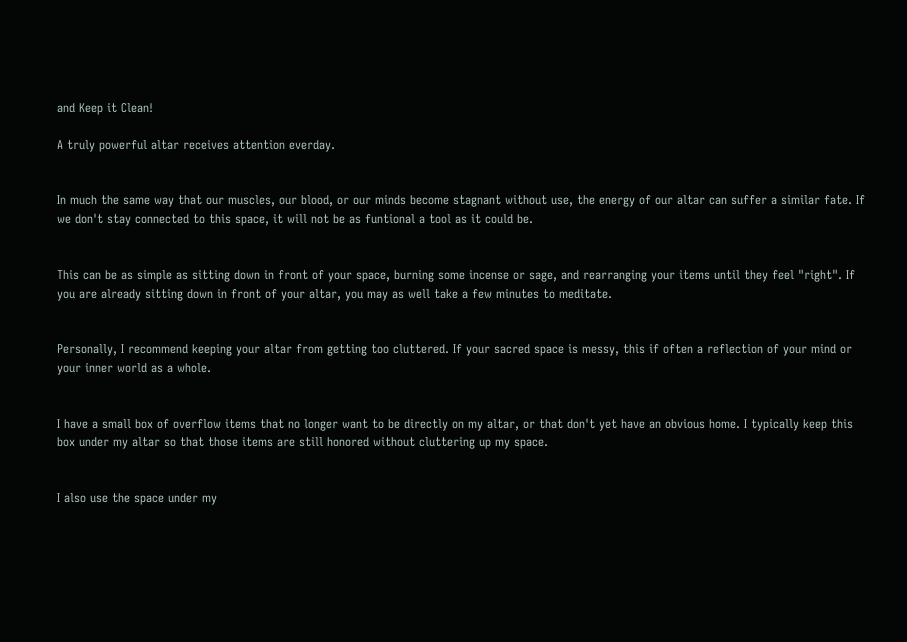and Keep it Clean!

A truly powerful altar receives attention everday.


In much the same way that our muscles, our blood, or our minds become stagnant without use, the energy of our altar can suffer a similar fate. If we don't stay connected to this space, it will not be as funtional a tool as it could be.


This can be as simple as sitting down in front of your space, burning some incense or sage, and rearranging your items until they feel "right". If you are already sitting down in front of your altar, you may as well take a few minutes to meditate.


Personally, I recommend keeping your altar from getting too cluttered. If your sacred space is messy, this if often a reflection of your mind or your inner world as a whole.


I have a small box of overflow items that no longer want to be directly on my altar, or that don't yet have an obvious home. I typically keep this box under my altar so that those items are still honored without cluttering up my space.


I also use the space under my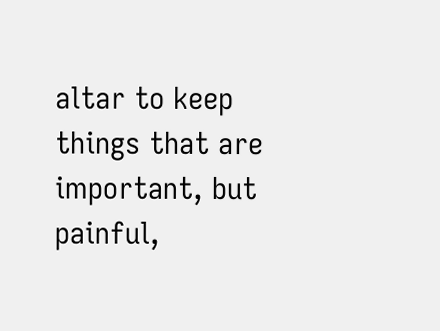altar to keep things that are important, but painful,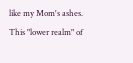like my Mom's ashes. This "lower realm" of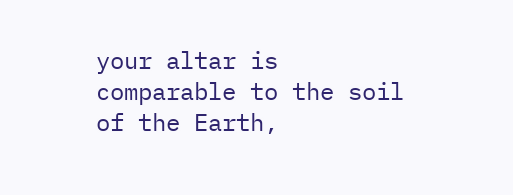your altar is comparable to the soil of the Earth,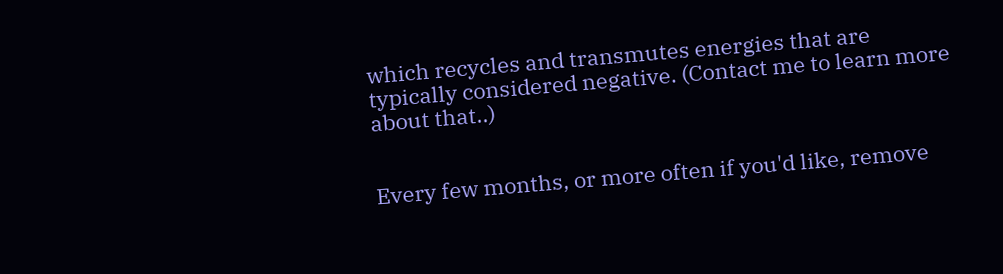which recycles and transmutes energies that are typically considered negative. (Contact me to learn more about that..)


Every few months, or more often if you'd like, remove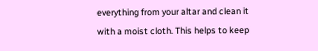everything from your altar and clean it with a moist cloth. This helps to keep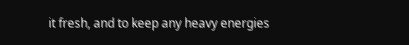it fresh, and to keep any heavy energies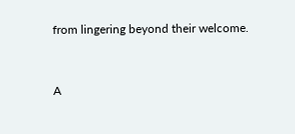from lingering beyond their welcome.


A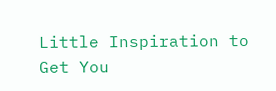Little Inspiration to Get You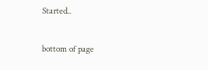Started..

bottom of page